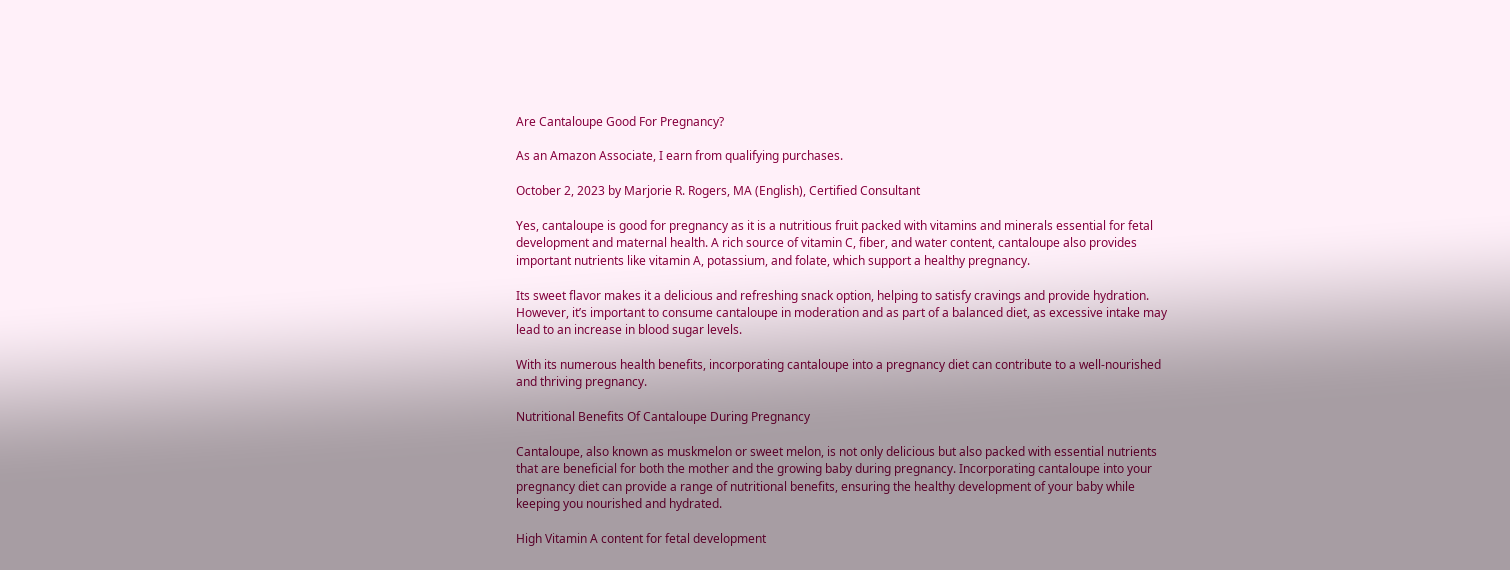Are Cantaloupe Good For Pregnancy?

As an Amazon Associate, I earn from qualifying purchases.

October 2, 2023 by Marjorie R. Rogers, MA (English), Certified Consultant

Yes, cantaloupe is good for pregnancy as it is a nutritious fruit packed with vitamins and minerals essential for fetal development and maternal health. A rich source of vitamin C, fiber, and water content, cantaloupe also provides important nutrients like vitamin A, potassium, and folate, which support a healthy pregnancy.

Its sweet flavor makes it a delicious and refreshing snack option, helping to satisfy cravings and provide hydration. However, it’s important to consume cantaloupe in moderation and as part of a balanced diet, as excessive intake may lead to an increase in blood sugar levels.

With its numerous health benefits, incorporating cantaloupe into a pregnancy diet can contribute to a well-nourished and thriving pregnancy.

Nutritional Benefits Of Cantaloupe During Pregnancy

Cantaloupe, also known as muskmelon or sweet melon, is not only delicious but also packed with essential nutrients that are beneficial for both the mother and the growing baby during pregnancy. Incorporating cantaloupe into your pregnancy diet can provide a range of nutritional benefits, ensuring the healthy development of your baby while keeping you nourished and hydrated.

High Vitamin A content for fetal development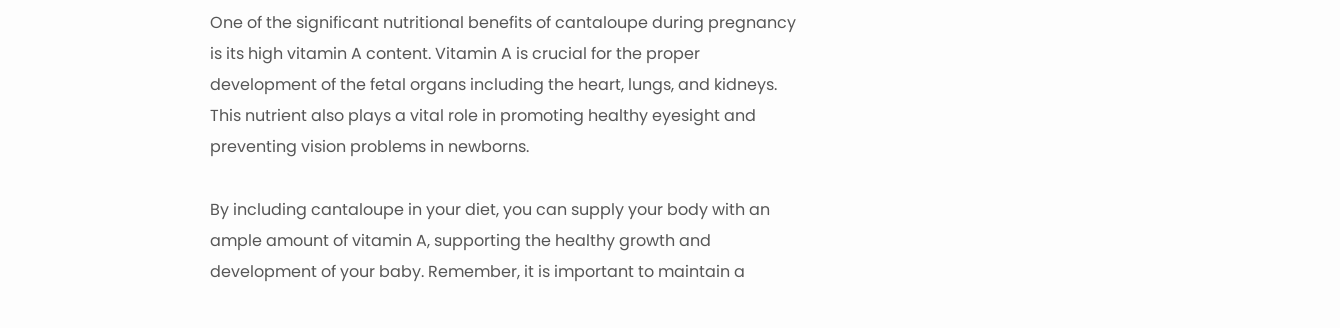One of the significant nutritional benefits of cantaloupe during pregnancy is its high vitamin A content. Vitamin A is crucial for the proper development of the fetal organs including the heart, lungs, and kidneys. This nutrient also plays a vital role in promoting healthy eyesight and preventing vision problems in newborns.

By including cantaloupe in your diet, you can supply your body with an ample amount of vitamin A, supporting the healthy growth and development of your baby. Remember, it is important to maintain a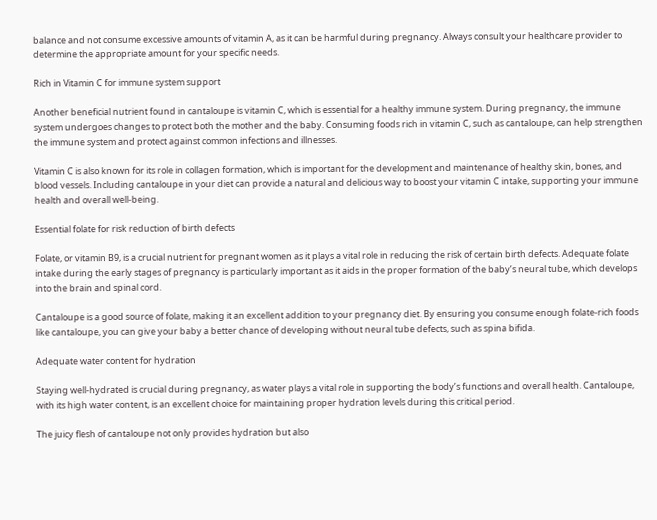balance and not consume excessive amounts of vitamin A, as it can be harmful during pregnancy. Always consult your healthcare provider to determine the appropriate amount for your specific needs.

Rich in Vitamin C for immune system support

Another beneficial nutrient found in cantaloupe is vitamin C, which is essential for a healthy immune system. During pregnancy, the immune system undergoes changes to protect both the mother and the baby. Consuming foods rich in vitamin C, such as cantaloupe, can help strengthen the immune system and protect against common infections and illnesses.

Vitamin C is also known for its role in collagen formation, which is important for the development and maintenance of healthy skin, bones, and blood vessels. Including cantaloupe in your diet can provide a natural and delicious way to boost your vitamin C intake, supporting your immune health and overall well-being.

Essential folate for risk reduction of birth defects

Folate, or vitamin B9, is a crucial nutrient for pregnant women as it plays a vital role in reducing the risk of certain birth defects. Adequate folate intake during the early stages of pregnancy is particularly important as it aids in the proper formation of the baby’s neural tube, which develops into the brain and spinal cord.

Cantaloupe is a good source of folate, making it an excellent addition to your pregnancy diet. By ensuring you consume enough folate-rich foods like cantaloupe, you can give your baby a better chance of developing without neural tube defects, such as spina bifida.

Adequate water content for hydration

Staying well-hydrated is crucial during pregnancy, as water plays a vital role in supporting the body’s functions and overall health. Cantaloupe, with its high water content, is an excellent choice for maintaining proper hydration levels during this critical period.

The juicy flesh of cantaloupe not only provides hydration but also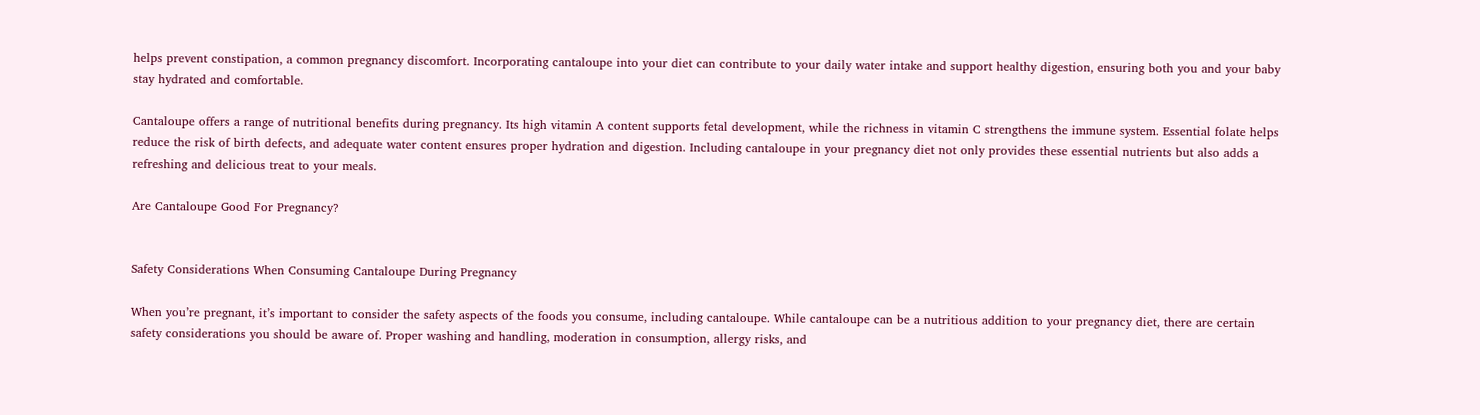helps prevent constipation, a common pregnancy discomfort. Incorporating cantaloupe into your diet can contribute to your daily water intake and support healthy digestion, ensuring both you and your baby stay hydrated and comfortable.

Cantaloupe offers a range of nutritional benefits during pregnancy. Its high vitamin A content supports fetal development, while the richness in vitamin C strengthens the immune system. Essential folate helps reduce the risk of birth defects, and adequate water content ensures proper hydration and digestion. Including cantaloupe in your pregnancy diet not only provides these essential nutrients but also adds a refreshing and delicious treat to your meals.

Are Cantaloupe Good For Pregnancy?


Safety Considerations When Consuming Cantaloupe During Pregnancy

When you’re pregnant, it’s important to consider the safety aspects of the foods you consume, including cantaloupe. While cantaloupe can be a nutritious addition to your pregnancy diet, there are certain safety considerations you should be aware of. Proper washing and handling, moderation in consumption, allergy risks, and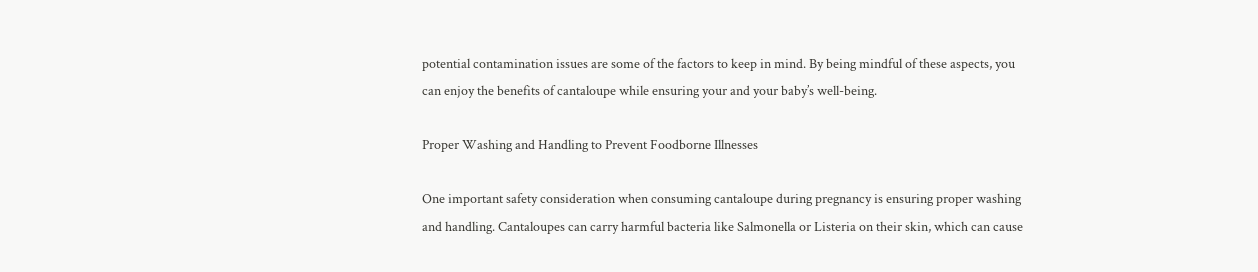potential contamination issues are some of the factors to keep in mind. By being mindful of these aspects, you can enjoy the benefits of cantaloupe while ensuring your and your baby’s well-being.

Proper Washing and Handling to Prevent Foodborne Illnesses

One important safety consideration when consuming cantaloupe during pregnancy is ensuring proper washing and handling. Cantaloupes can carry harmful bacteria like Salmonella or Listeria on their skin, which can cause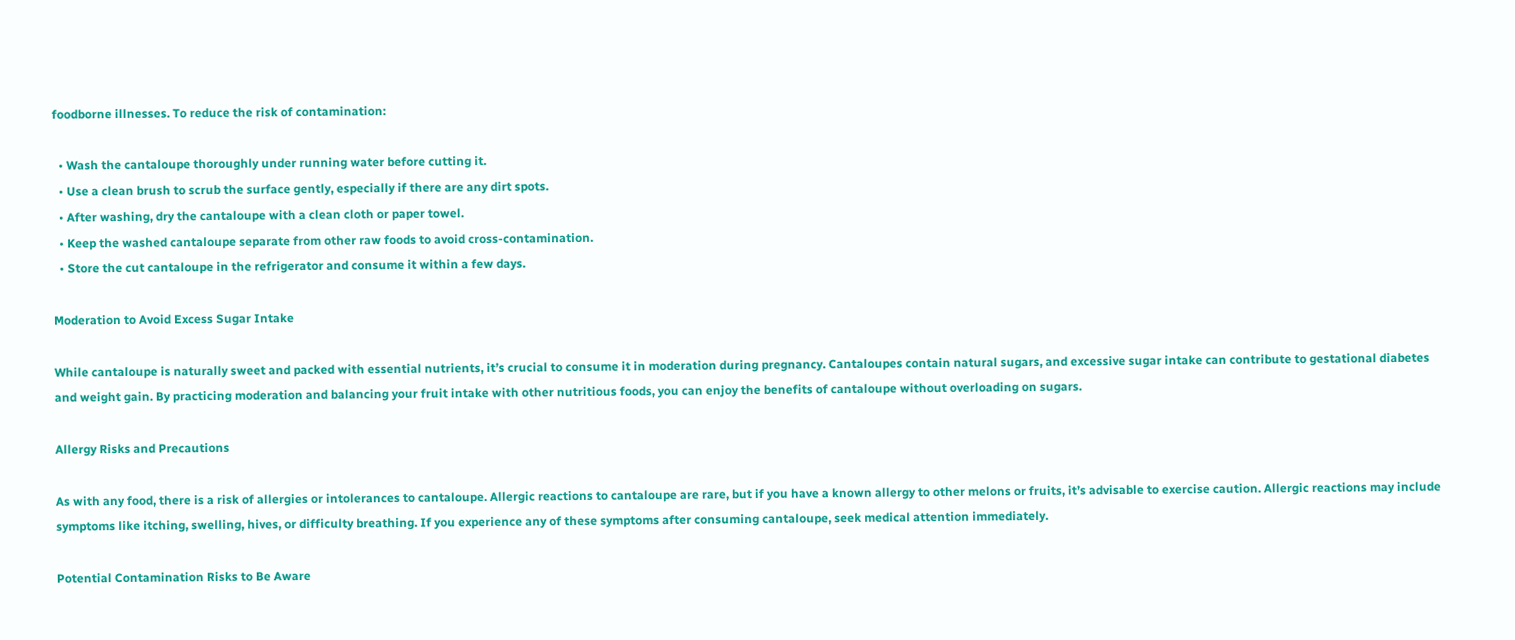foodborne illnesses. To reduce the risk of contamination:

  • Wash the cantaloupe thoroughly under running water before cutting it.
  • Use a clean brush to scrub the surface gently, especially if there are any dirt spots.
  • After washing, dry the cantaloupe with a clean cloth or paper towel.
  • Keep the washed cantaloupe separate from other raw foods to avoid cross-contamination.
  • Store the cut cantaloupe in the refrigerator and consume it within a few days.

Moderation to Avoid Excess Sugar Intake

While cantaloupe is naturally sweet and packed with essential nutrients, it’s crucial to consume it in moderation during pregnancy. Cantaloupes contain natural sugars, and excessive sugar intake can contribute to gestational diabetes and weight gain. By practicing moderation and balancing your fruit intake with other nutritious foods, you can enjoy the benefits of cantaloupe without overloading on sugars.

Allergy Risks and Precautions

As with any food, there is a risk of allergies or intolerances to cantaloupe. Allergic reactions to cantaloupe are rare, but if you have a known allergy to other melons or fruits, it’s advisable to exercise caution. Allergic reactions may include symptoms like itching, swelling, hives, or difficulty breathing. If you experience any of these symptoms after consuming cantaloupe, seek medical attention immediately.

Potential Contamination Risks to Be Aware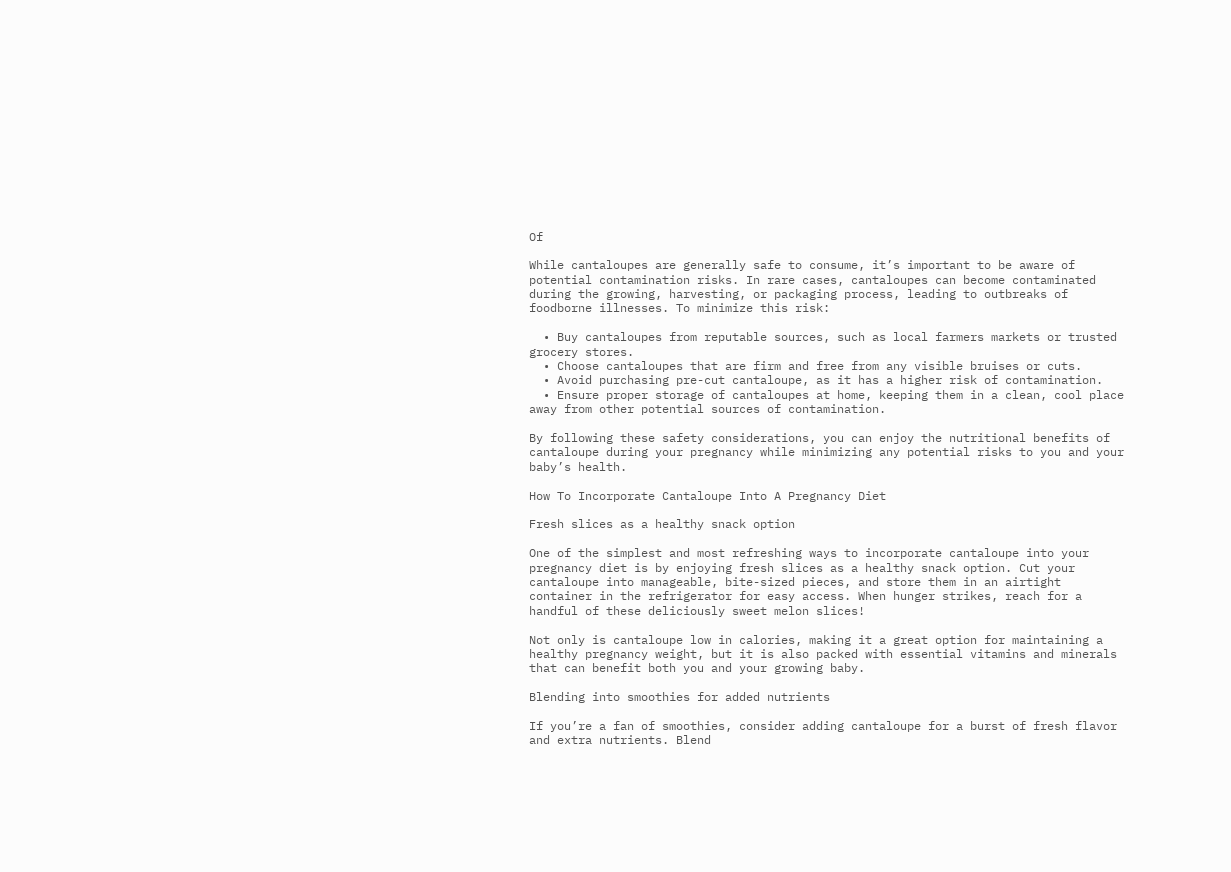Of

While cantaloupes are generally safe to consume, it’s important to be aware of potential contamination risks. In rare cases, cantaloupes can become contaminated during the growing, harvesting, or packaging process, leading to outbreaks of foodborne illnesses. To minimize this risk:

  • Buy cantaloupes from reputable sources, such as local farmers markets or trusted grocery stores.
  • Choose cantaloupes that are firm and free from any visible bruises or cuts.
  • Avoid purchasing pre-cut cantaloupe, as it has a higher risk of contamination.
  • Ensure proper storage of cantaloupes at home, keeping them in a clean, cool place away from other potential sources of contamination.

By following these safety considerations, you can enjoy the nutritional benefits of cantaloupe during your pregnancy while minimizing any potential risks to you and your baby’s health.

How To Incorporate Cantaloupe Into A Pregnancy Diet

Fresh slices as a healthy snack option

One of the simplest and most refreshing ways to incorporate cantaloupe into your pregnancy diet is by enjoying fresh slices as a healthy snack option. Cut your cantaloupe into manageable, bite-sized pieces, and store them in an airtight container in the refrigerator for easy access. When hunger strikes, reach for a handful of these deliciously sweet melon slices!

Not only is cantaloupe low in calories, making it a great option for maintaining a healthy pregnancy weight, but it is also packed with essential vitamins and minerals that can benefit both you and your growing baby.

Blending into smoothies for added nutrients

If you’re a fan of smoothies, consider adding cantaloupe for a burst of fresh flavor and extra nutrients. Blend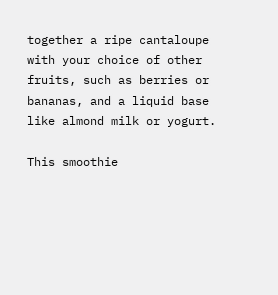together a ripe cantaloupe with your choice of other fruits, such as berries or bananas, and a liquid base like almond milk or yogurt.

This smoothie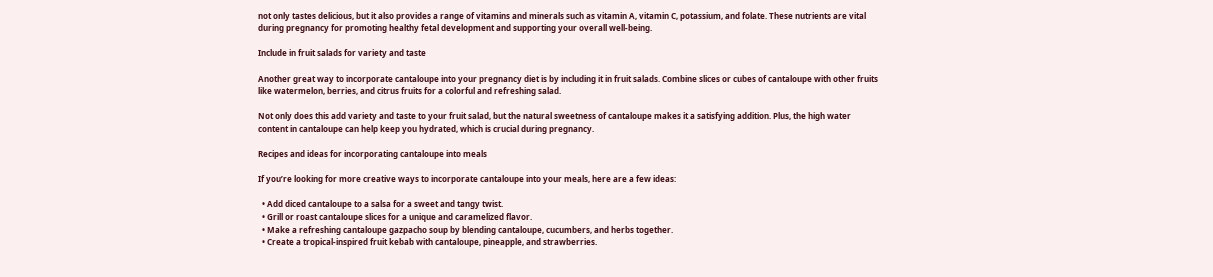not only tastes delicious, but it also provides a range of vitamins and minerals such as vitamin A, vitamin C, potassium, and folate. These nutrients are vital during pregnancy for promoting healthy fetal development and supporting your overall well-being.

Include in fruit salads for variety and taste

Another great way to incorporate cantaloupe into your pregnancy diet is by including it in fruit salads. Combine slices or cubes of cantaloupe with other fruits like watermelon, berries, and citrus fruits for a colorful and refreshing salad.

Not only does this add variety and taste to your fruit salad, but the natural sweetness of cantaloupe makes it a satisfying addition. Plus, the high water content in cantaloupe can help keep you hydrated, which is crucial during pregnancy.

Recipes and ideas for incorporating cantaloupe into meals

If you’re looking for more creative ways to incorporate cantaloupe into your meals, here are a few ideas:

  • Add diced cantaloupe to a salsa for a sweet and tangy twist.
  • Grill or roast cantaloupe slices for a unique and caramelized flavor.
  • Make a refreshing cantaloupe gazpacho soup by blending cantaloupe, cucumbers, and herbs together.
  • Create a tropical-inspired fruit kebab with cantaloupe, pineapple, and strawberries.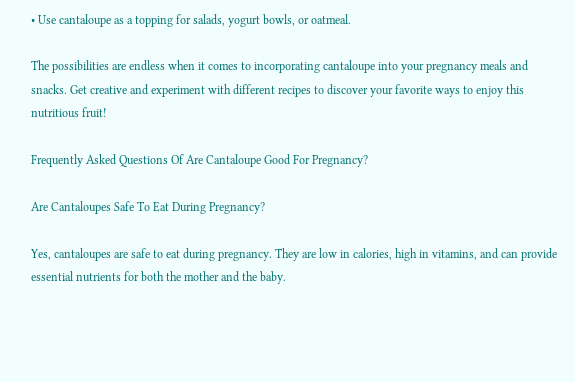• Use cantaloupe as a topping for salads, yogurt bowls, or oatmeal.

The possibilities are endless when it comes to incorporating cantaloupe into your pregnancy meals and snacks. Get creative and experiment with different recipes to discover your favorite ways to enjoy this nutritious fruit!

Frequently Asked Questions Of Are Cantaloupe Good For Pregnancy?

Are Cantaloupes Safe To Eat During Pregnancy?

Yes, cantaloupes are safe to eat during pregnancy. They are low in calories, high in vitamins, and can provide essential nutrients for both the mother and the baby.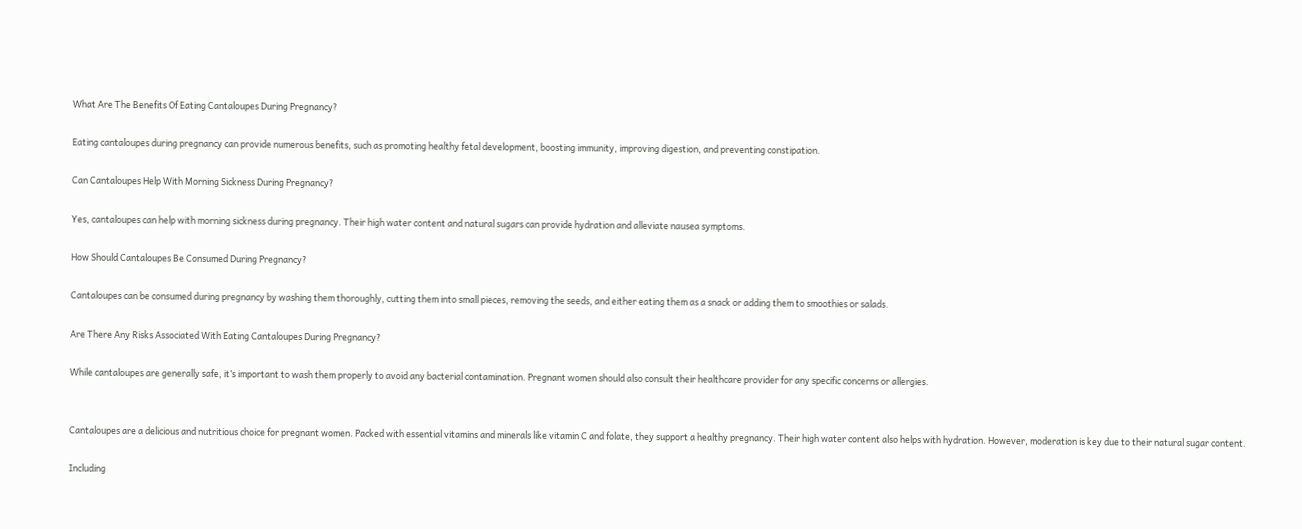What Are The Benefits Of Eating Cantaloupes During Pregnancy?

Eating cantaloupes during pregnancy can provide numerous benefits, such as promoting healthy fetal development, boosting immunity, improving digestion, and preventing constipation.

Can Cantaloupes Help With Morning Sickness During Pregnancy?

Yes, cantaloupes can help with morning sickness during pregnancy. Their high water content and natural sugars can provide hydration and alleviate nausea symptoms.

How Should Cantaloupes Be Consumed During Pregnancy?

Cantaloupes can be consumed during pregnancy by washing them thoroughly, cutting them into small pieces, removing the seeds, and either eating them as a snack or adding them to smoothies or salads.

Are There Any Risks Associated With Eating Cantaloupes During Pregnancy?

While cantaloupes are generally safe, it’s important to wash them properly to avoid any bacterial contamination. Pregnant women should also consult their healthcare provider for any specific concerns or allergies.


Cantaloupes are a delicious and nutritious choice for pregnant women. Packed with essential vitamins and minerals like vitamin C and folate, they support a healthy pregnancy. Their high water content also helps with hydration. However, moderation is key due to their natural sugar content.

Including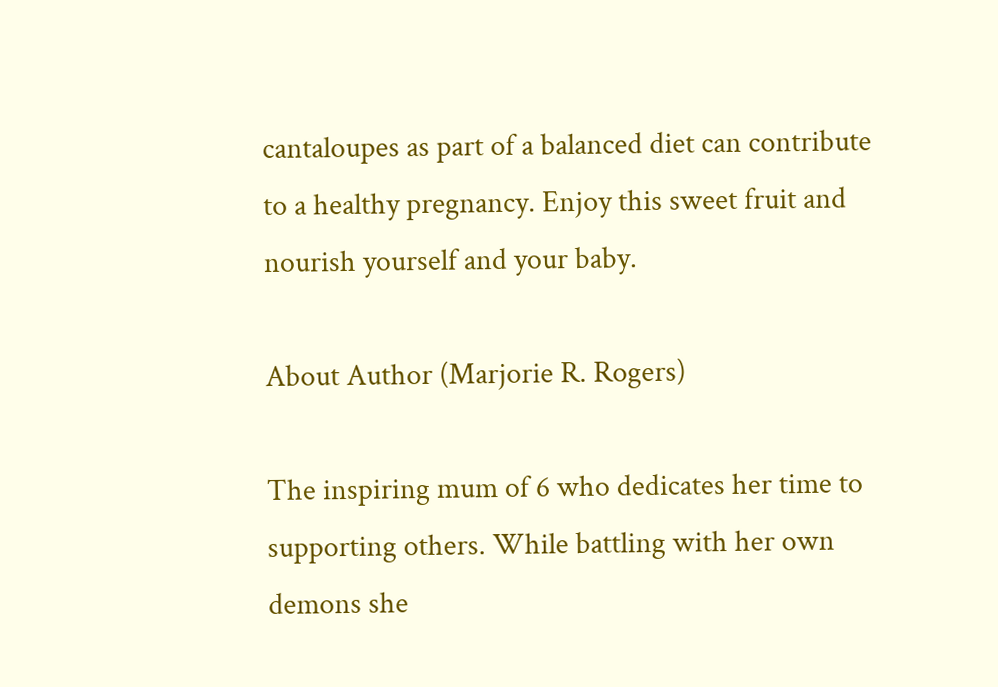cantaloupes as part of a balanced diet can contribute to a healthy pregnancy. Enjoy this sweet fruit and nourish yourself and your baby.

About Author (Marjorie R. Rogers)

The inspiring mum of 6 who dedicates her time to supporting others. While battling with her own demons she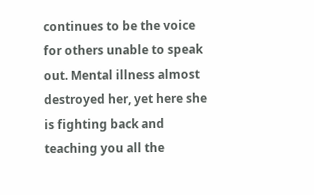continues to be the voice for others unable to speak out. Mental illness almost destroyed her, yet here she is fighting back and teaching you all the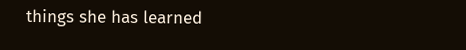things she has learned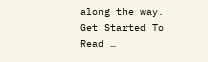along the way. Get Started To Read …